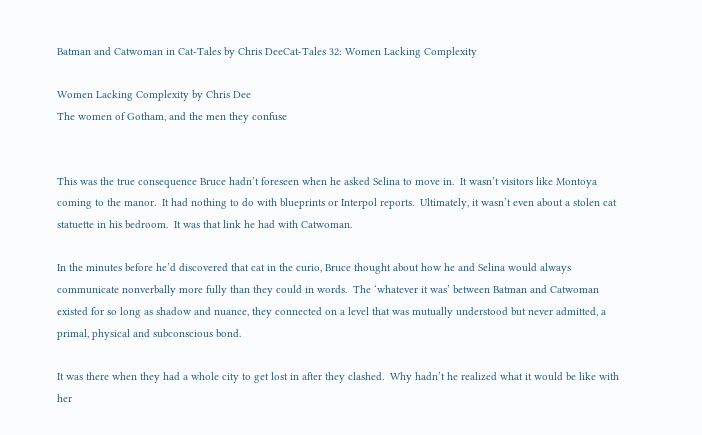Batman and Catwoman in Cat-Tales by Chris DeeCat-Tales 32: Women Lacking Complexity

Women Lacking Complexity by Chris Dee
The women of Gotham, and the men they confuse


This was the true consequence Bruce hadn’t foreseen when he asked Selina to move in.  It wasn’t visitors like Montoya coming to the manor.  It had nothing to do with blueprints or Interpol reports.  Ultimately, it wasn’t even about a stolen cat statuette in his bedroom.  It was that link he had with Catwoman.

In the minutes before he’d discovered that cat in the curio, Bruce thought about how he and Selina would always communicate nonverbally more fully than they could in words.  The ‘whatever it was’ between Batman and Catwoman existed for so long as shadow and nuance, they connected on a level that was mutually understood but never admitted, a primal, physical and subconscious bond.

It was there when they had a whole city to get lost in after they clashed.  Why hadn’t he realized what it would be like with her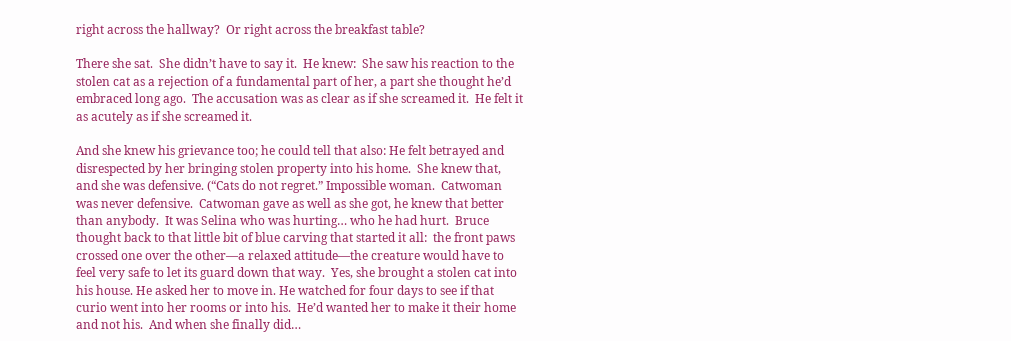right across the hallway?  Or right across the breakfast table?

There she sat.  She didn’t have to say it.  He knew:  She saw his reaction to the stolen cat as a rejection of a fundamental part of her, a part she thought he’d embraced long ago.  The accusation was as clear as if she screamed it.  He felt it as acutely as if she screamed it.

And she knew his grievance too; he could tell that also: He felt betrayed and disrespected by her bringing stolen property into his home.  She knew that, and she was defensive. (“Cats do not regret.” Impossible woman.  Catwoman was never defensive.  Catwoman gave as well as she got, he knew that better than anybody.  It was Selina who was hurting… who he had hurt.  Bruce thought back to that little bit of blue carving that started it all:  the front paws crossed one over the other—a relaxed attitude—the creature would have to feel very safe to let its guard down that way.  Yes, she brought a stolen cat into his house. He asked her to move in. He watched for four days to see if that curio went into her rooms or into his.  He’d wanted her to make it their home and not his.  And when she finally did…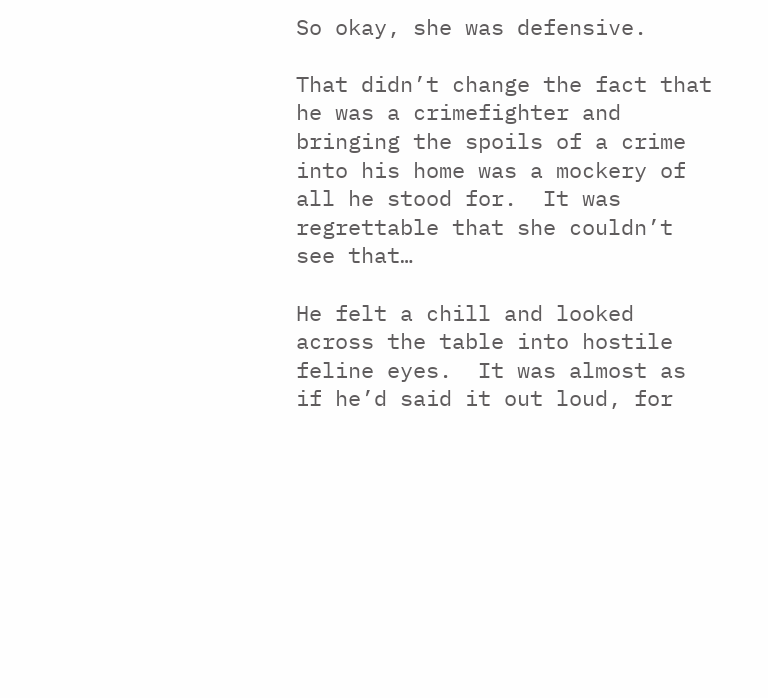So okay, she was defensive.

That didn’t change the fact that he was a crimefighter and bringing the spoils of a crime into his home was a mockery of all he stood for.  It was regrettable that she couldn’t see that…

He felt a chill and looked across the table into hostile feline eyes.  It was almost as if he’d said it out loud, for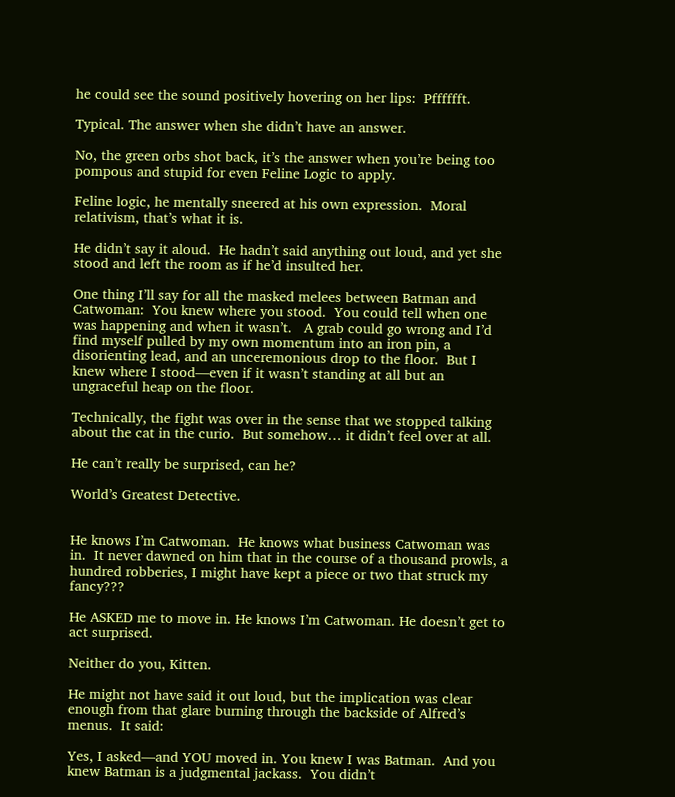he could see the sound positively hovering on her lips:  Pfffffft.

Typical. The answer when she didn’t have an answer.

No, the green orbs shot back, it’s the answer when you’re being too pompous and stupid for even Feline Logic to apply.

Feline logic, he mentally sneered at his own expression.  Moral relativism, that’s what it is.

He didn’t say it aloud.  He hadn’t said anything out loud, and yet she stood and left the room as if he’d insulted her.

One thing I’ll say for all the masked melees between Batman and Catwoman:  You knew where you stood.  You could tell when one was happening and when it wasn’t.   A grab could go wrong and I’d find myself pulled by my own momentum into an iron pin, a disorienting lead, and an unceremonious drop to the floor.  But I knew where I stood—even if it wasn’t standing at all but an ungraceful heap on the floor.

Technically, the fight was over in the sense that we stopped talking about the cat in the curio.  But somehow… it didn’t feel over at all.

He can’t really be surprised, can he?

World’s Greatest Detective.


He knows I’m Catwoman.  He knows what business Catwoman was in.  It never dawned on him that in the course of a thousand prowls, a hundred robberies, I might have kept a piece or two that struck my fancy???

He ASKED me to move in. He knows I’m Catwoman. He doesn’t get to act surprised.

Neither do you, Kitten.

He might not have said it out loud, but the implication was clear enough from that glare burning through the backside of Alfred’s menus.  It said:

Yes, I asked—and YOU moved in. You knew I was Batman.  And you knew Batman is a judgmental jackass.  You didn’t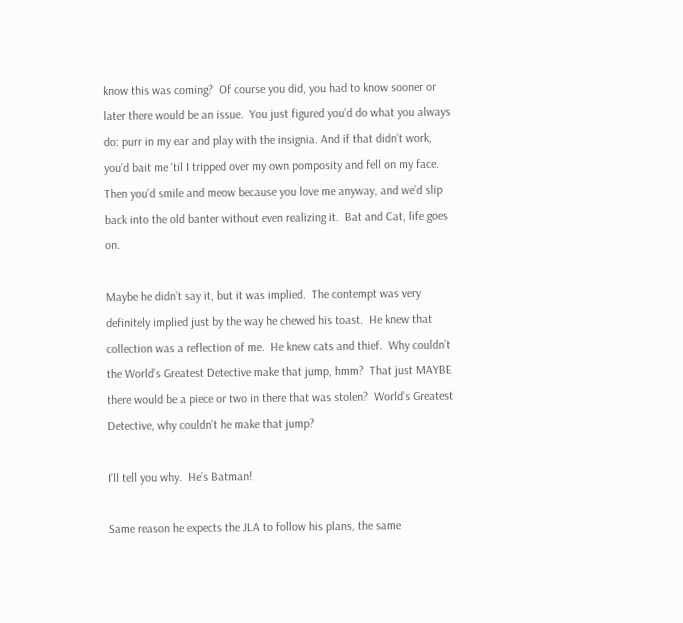know this was coming?  Of course you did, you had to know sooner or later there would be an issue.  You just figured you’d do what you always do: purr in my ear and play with the insignia. And if that didn’t work, you’d bait me ‘til I tripped over my own pomposity and fell on my face.  Then you’d smile and meow because you love me anyway, and we’d slip back into the old banter without even realizing it.  Bat and Cat, life goes on.

Maybe he didn’t say it, but it was implied.  The contempt was very definitely implied just by the way he chewed his toast.  He knew that collection was a reflection of me.  He knew cats and thief.  Why couldn’t the World’s Greatest Detective make that jump, hmm?  That just MAYBE there would be a piece or two in there that was stolen?  World’s Greatest Detective, why couldn’t he make that jump?

I’ll tell you why.  He’s Batman!

Same reason he expects the JLA to follow his plans, the same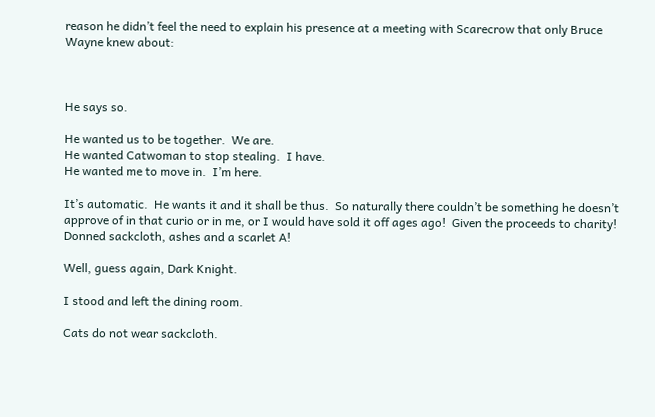reason he didn’t feel the need to explain his presence at a meeting with Scarecrow that only Bruce Wayne knew about:



He says so.

He wanted us to be together.  We are.
He wanted Catwoman to stop stealing.  I have.
He wanted me to move in.  I’m here.

It’s automatic.  He wants it and it shall be thus.  So naturally there couldn’t be something he doesn’t approve of in that curio or in me, or I would have sold it off ages ago!  Given the proceeds to charity! Donned sackcloth, ashes and a scarlet A!

Well, guess again, Dark Knight.

I stood and left the dining room.

Cats do not wear sackcloth.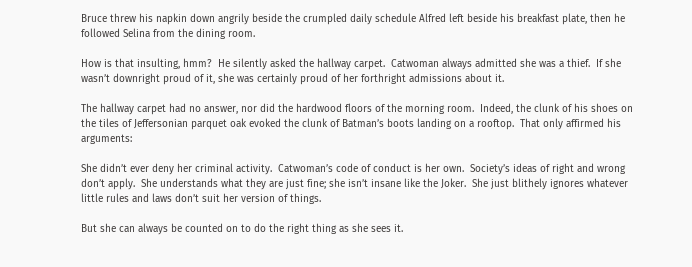Bruce threw his napkin down angrily beside the crumpled daily schedule Alfred left beside his breakfast plate, then he followed Selina from the dining room.

How is that insulting, hmm?  He silently asked the hallway carpet.  Catwoman always admitted she was a thief.  If she wasn’t downright proud of it, she was certainly proud of her forthright admissions about it.

The hallway carpet had no answer, nor did the hardwood floors of the morning room.  Indeed, the clunk of his shoes on the tiles of Jeffersonian parquet oak evoked the clunk of Batman’s boots landing on a rooftop.  That only affirmed his arguments:

She didn’t ever deny her criminal activity.  Catwoman’s code of conduct is her own.  Society’s ideas of right and wrong don’t apply.  She understands what they are just fine; she isn’t insane like the Joker.  She just blithely ignores whatever little rules and laws don’t suit her version of things.

But she can always be counted on to do the right thing as she sees it.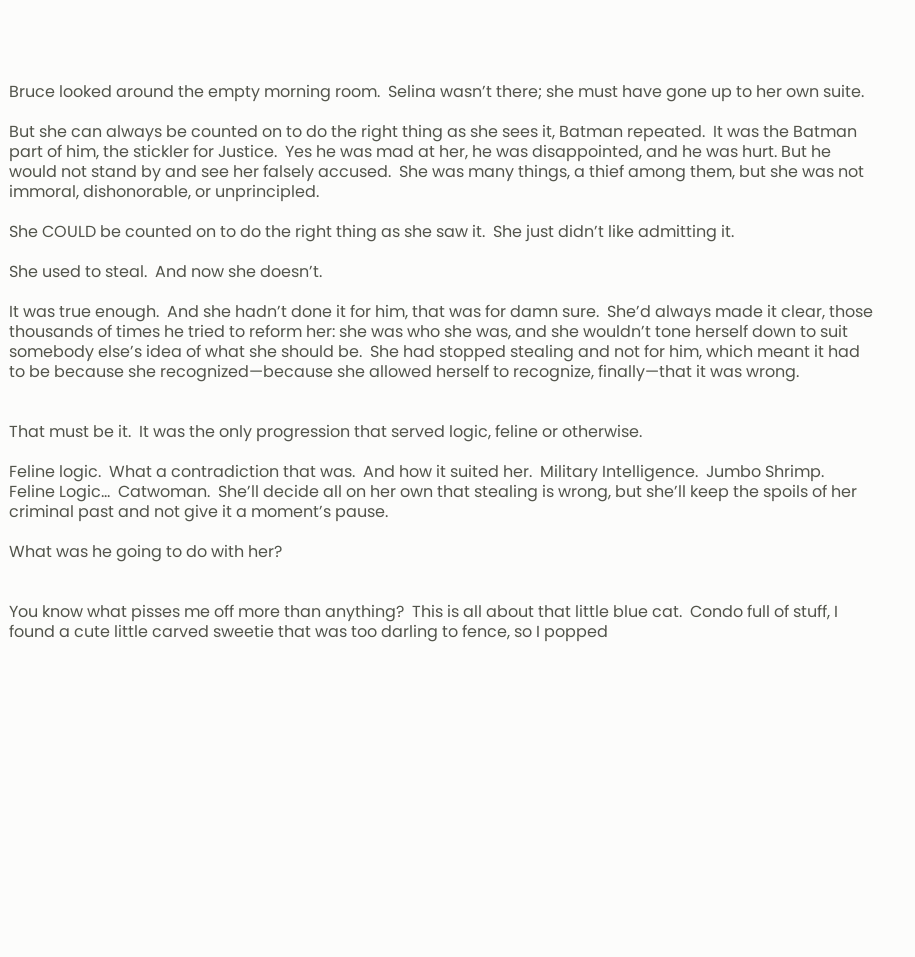Bruce looked around the empty morning room.  Selina wasn’t there; she must have gone up to her own suite.

But she can always be counted on to do the right thing as she sees it, Batman repeated.  It was the Batman part of him, the stickler for Justice.  Yes he was mad at her, he was disappointed, and he was hurt. But he would not stand by and see her falsely accused.  She was many things, a thief among them, but she was not immoral, dishonorable, or unprincipled.

She COULD be counted on to do the right thing as she saw it.  She just didn’t like admitting it.

She used to steal.  And now she doesn’t.

It was true enough.  And she hadn’t done it for him, that was for damn sure.  She’d always made it clear, those thousands of times he tried to reform her: she was who she was, and she wouldn’t tone herself down to suit somebody else’s idea of what she should be.  She had stopped stealing and not for him, which meant it had to be because she recognized—because she allowed herself to recognize, finally—that it was wrong.


That must be it.  It was the only progression that served logic, feline or otherwise.

Feline logic.  What a contradiction that was.  And how it suited her.  Military Intelligence.  Jumbo Shrimp.  Feline Logic…  Catwoman.  She’ll decide all on her own that stealing is wrong, but she’ll keep the spoils of her criminal past and not give it a moment’s pause.

What was he going to do with her?


You know what pisses me off more than anything?  This is all about that little blue cat.  Condo full of stuff, I found a cute little carved sweetie that was too darling to fence, so I popped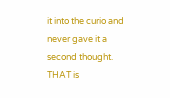it into the curio and never gave it a second thought. THAT is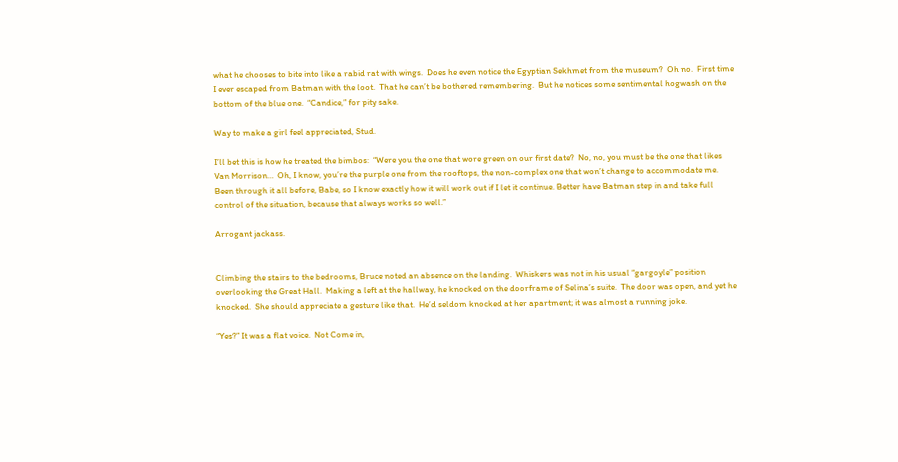what he chooses to bite into like a rabid rat with wings.  Does he even notice the Egyptian Sekhmet from the museum?  Oh no.  First time I ever escaped from Batman with the loot.  That he can’t be bothered remembering.  But he notices some sentimental hogwash on the bottom of the blue one.  “Candice,” for pity sake.

Way to make a girl feel appreciated, Stud.

I’ll bet this is how he treated the bimbos:  “Were you the one that wore green on our first date?  No, no, you must be the one that likes Van Morrison…  Oh, I know, you’re the purple one from the rooftops, the non-complex one that won’t change to accommodate me.  Been through it all before, Babe, so I know exactly how it will work out if I let it continue. Better have Batman step in and take full control of the situation, because that always works so well.”

Arrogant jackass.


Climbing the stairs to the bedrooms, Bruce noted an absence on the landing.  Whiskers was not in his usual “gargoyle” position overlooking the Great Hall.  Making a left at the hallway, he knocked on the doorframe of Selina’s suite.  The door was open, and yet he knocked.  She should appreciate a gesture like that.  He’d seldom knocked at her apartment; it was almost a running joke.

“Yes?” It was a flat voice.  Not Come in,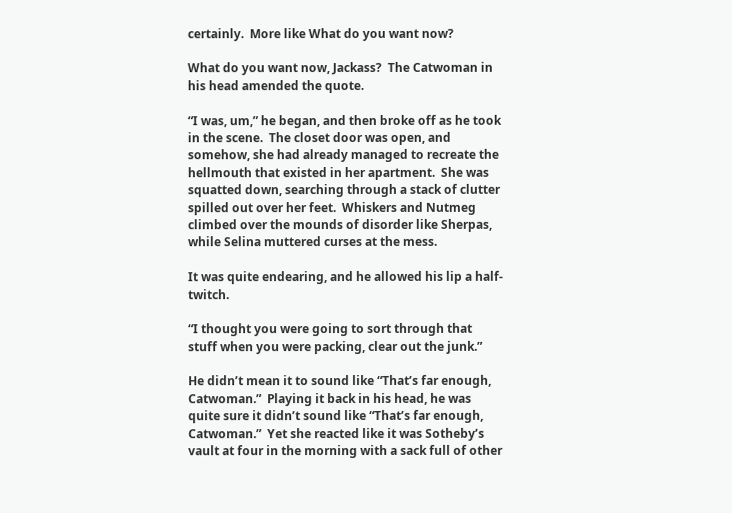certainly.  More like What do you want now?

What do you want now, Jackass?  The Catwoman in his head amended the quote.

“I was, um,” he began, and then broke off as he took in the scene.  The closet door was open, and somehow, she had already managed to recreate the hellmouth that existed in her apartment.  She was squatted down, searching through a stack of clutter spilled out over her feet.  Whiskers and Nutmeg climbed over the mounds of disorder like Sherpas, while Selina muttered curses at the mess.

It was quite endearing, and he allowed his lip a half-twitch.

“I thought you were going to sort through that stuff when you were packing, clear out the junk.”

He didn’t mean it to sound like “That’s far enough, Catwoman.”  Playing it back in his head, he was quite sure it didn’t sound like “That’s far enough, Catwoman.”  Yet she reacted like it was Sotheby’s vault at four in the morning with a sack full of other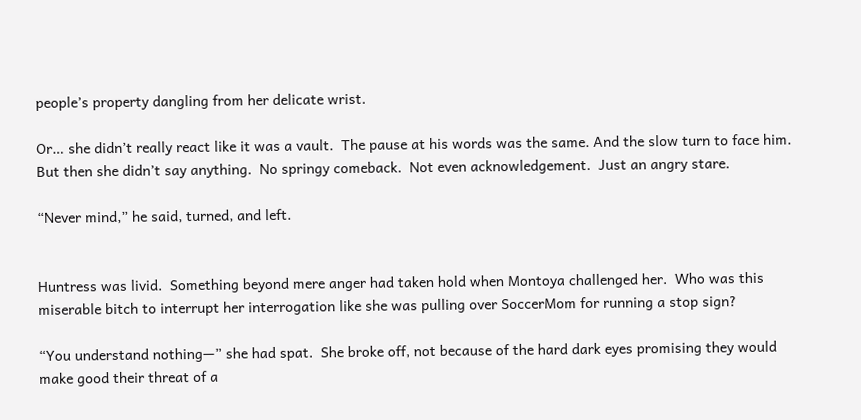people’s property dangling from her delicate wrist.

Or… she didn’t really react like it was a vault.  The pause at his words was the same. And the slow turn to face him.  But then she didn’t say anything.  No springy comeback.  Not even acknowledgement.  Just an angry stare.

“Never mind,” he said, turned, and left.


Huntress was livid.  Something beyond mere anger had taken hold when Montoya challenged her.  Who was this miserable bitch to interrupt her interrogation like she was pulling over SoccerMom for running a stop sign?

“You understand nothing—” she had spat.  She broke off, not because of the hard dark eyes promising they would make good their threat of a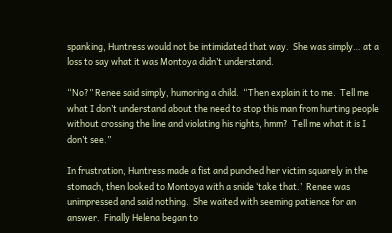spanking, Huntress would not be intimidated that way.  She was simply… at a loss to say what it was Montoya didn’t understand.

“No?” Renee said simply, humoring a child.  “Then explain it to me.  Tell me what I don’t understand about the need to stop this man from hurting people without crossing the line and violating his rights, hmm?  Tell me what it is I don’t see.”

In frustration, Huntress made a fist and punched her victim squarely in the stomach, then looked to Montoya with a snide ‘take that.’  Renee was unimpressed and said nothing.  She waited with seeming patience for an answer.  Finally Helena began to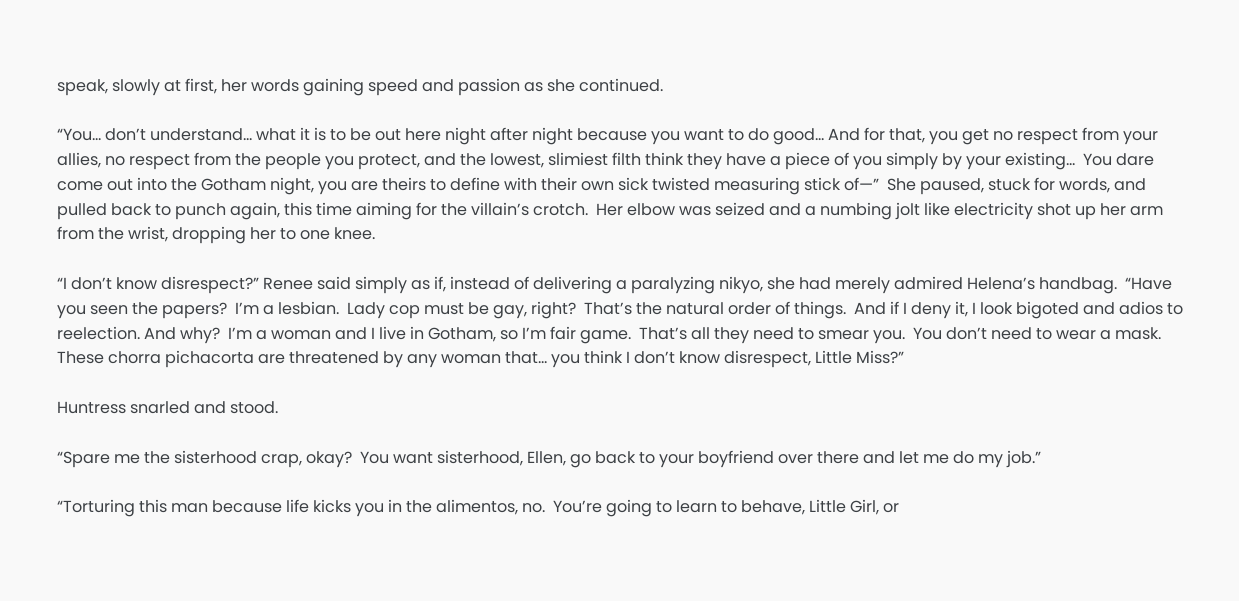speak, slowly at first, her words gaining speed and passion as she continued.

“You… don’t understand… what it is to be out here night after night because you want to do good… And for that, you get no respect from your allies, no respect from the people you protect, and the lowest, slimiest filth think they have a piece of you simply by your existing…  You dare come out into the Gotham night, you are theirs to define with their own sick twisted measuring stick of—”  She paused, stuck for words, and pulled back to punch again, this time aiming for the villain’s crotch.  Her elbow was seized and a numbing jolt like electricity shot up her arm from the wrist, dropping her to one knee.

“I don’t know disrespect?” Renee said simply as if, instead of delivering a paralyzing nikyo, she had merely admired Helena’s handbag.  “Have you seen the papers?  I’m a lesbian.  Lady cop must be gay, right?  That’s the natural order of things.  And if I deny it, I look bigoted and adios to reelection. And why?  I’m a woman and I live in Gotham, so I’m fair game.  That’s all they need to smear you.  You don’t need to wear a mask.  These chorra pichacorta are threatened by any woman that… you think I don’t know disrespect, Little Miss?”

Huntress snarled and stood.

“Spare me the sisterhood crap, okay?  You want sisterhood, Ellen, go back to your boyfriend over there and let me do my job.”

“Torturing this man because life kicks you in the alimentos, no.  You’re going to learn to behave, Little Girl, or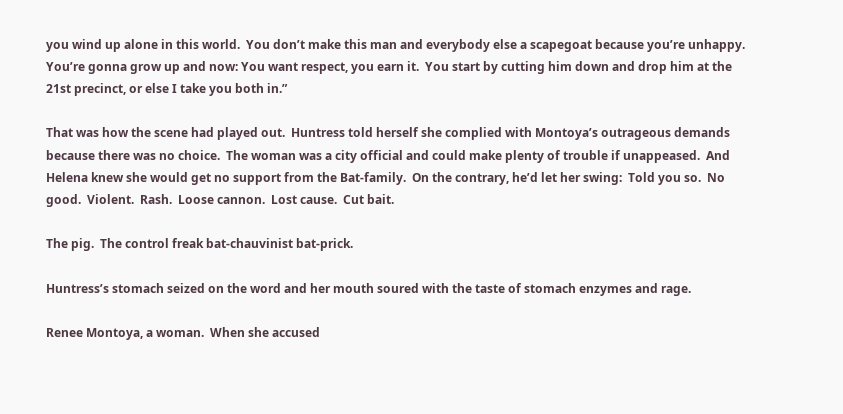you wind up alone in this world.  You don’t make this man and everybody else a scapegoat because you’re unhappy.  You’re gonna grow up and now: You want respect, you earn it.  You start by cutting him down and drop him at the 21st precinct, or else I take you both in.”

That was how the scene had played out.  Huntress told herself she complied with Montoya’s outrageous demands because there was no choice.  The woman was a city official and could make plenty of trouble if unappeased.  And Helena knew she would get no support from the Bat-family.  On the contrary, he’d let her swing:  Told you so.  No good.  Violent.  Rash.  Loose cannon.  Lost cause.  Cut bait.

The pig.  The control freak bat-chauvinist bat-prick.

Huntress’s stomach seized on the word and her mouth soured with the taste of stomach enzymes and rage.

Renee Montoya, a woman.  When she accused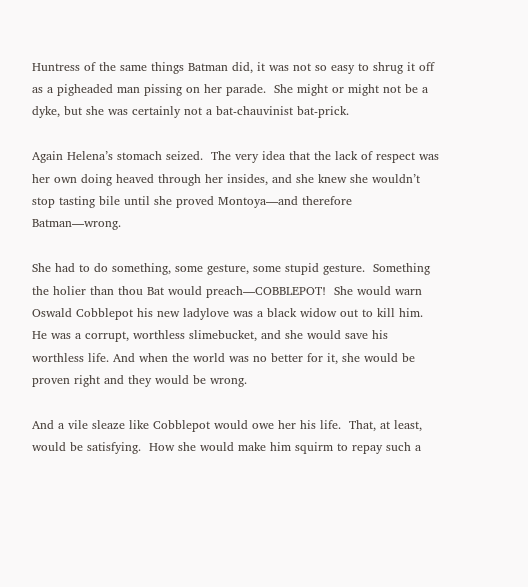Huntress of the same things Batman did, it was not so easy to shrug it off as a pigheaded man pissing on her parade.  She might or might not be a dyke, but she was certainly not a bat-chauvinist bat-prick.

Again Helena’s stomach seized.  The very idea that the lack of respect was her own doing heaved through her insides, and she knew she wouldn’t stop tasting bile until she proved Montoya—and therefore Batman—wrong.

She had to do something, some gesture, some stupid gesture.  Something the holier than thou Bat would preach—COBBLEPOT!  She would warn Oswald Cobblepot his new ladylove was a black widow out to kill him.  He was a corrupt, worthless slimebucket, and she would save his worthless life. And when the world was no better for it, she would be proven right and they would be wrong.

And a vile sleaze like Cobblepot would owe her his life.  That, at least, would be satisfying.  How she would make him squirm to repay such a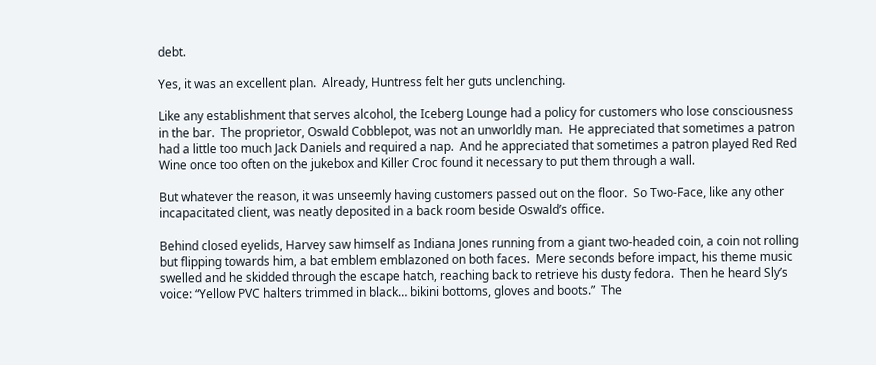debt.

Yes, it was an excellent plan.  Already, Huntress felt her guts unclenching.

Like any establishment that serves alcohol, the Iceberg Lounge had a policy for customers who lose consciousness in the bar.  The proprietor, Oswald Cobblepot, was not an unworldly man.  He appreciated that sometimes a patron had a little too much Jack Daniels and required a nap.  And he appreciated that sometimes a patron played Red Red Wine once too often on the jukebox and Killer Croc found it necessary to put them through a wall.

But whatever the reason, it was unseemly having customers passed out on the floor.  So Two-Face, like any other incapacitated client, was neatly deposited in a back room beside Oswald’s office.

Behind closed eyelids, Harvey saw himself as Indiana Jones running from a giant two-headed coin, a coin not rolling but flipping towards him, a bat emblem emblazoned on both faces.  Mere seconds before impact, his theme music swelled and he skidded through the escape hatch, reaching back to retrieve his dusty fedora.  Then he heard Sly’s voice: “Yellow PVC halters trimmed in black… bikini bottoms, gloves and boots.”  The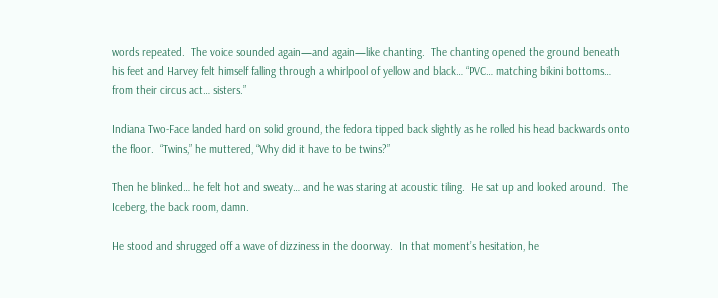words repeated.  The voice sounded again—and again—like chanting.  The chanting opened the ground beneath his feet and Harvey felt himself falling through a whirlpool of yellow and black… “PVC… matching bikini bottoms… from their circus act… sisters.”

Indiana Two-Face landed hard on solid ground, the fedora tipped back slightly as he rolled his head backwards onto the floor.  “Twins,” he muttered, “Why did it have to be twins?”

Then he blinked… he felt hot and sweaty… and he was staring at acoustic tiling.  He sat up and looked around.  The Iceberg, the back room, damn.

He stood and shrugged off a wave of dizziness in the doorway.  In that moment’s hesitation, he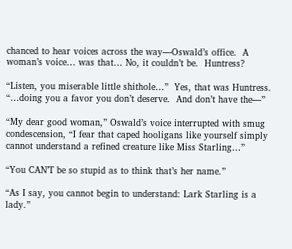chanced to hear voices across the way—Oswald’s office.  A woman’s voice… was that… No, it couldn’t be.  Huntress?

“Listen, you miserable little shithole…”  Yes, that was Huntress.  “…doing you a favor you don’t deserve.  And don’t have the—”

“My dear good woman,” Oswald’s voice interrupted with smug condescension, “I fear that caped hooligans like yourself simply cannot understand a refined creature like Miss Starling…”

“You CAN’T be so stupid as to think that’s her name.”

“As I say, you cannot begin to understand: Lark Starling is a lady.”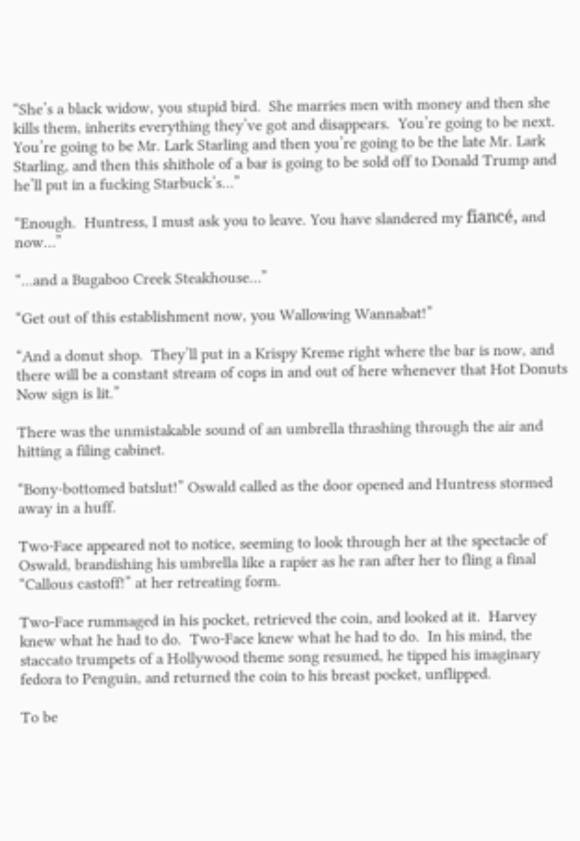“She’s a black widow, you stupid bird.  She marries men with money and then she kills them, inherits everything they’ve got and disappears.  You’re going to be next.  You’re going to be Mr. Lark Starling and then you’re going to be the late Mr. Lark Starling, and then this shithole of a bar is going to be sold off to Donald Trump and he’ll put in a fucking Starbuck’s…”

“Enough.  Huntress, I must ask you to leave. You have slandered my fiancé, and now…”

“…and a Bugaboo Creek Steakhouse…”

“Get out of this establishment now, you Wallowing Wannabat!”

“And a donut shop.  They’ll put in a Krispy Kreme right where the bar is now, and there will be a constant stream of cops in and out of here whenever that Hot Donuts Now sign is lit.”

There was the unmistakable sound of an umbrella thrashing through the air and hitting a filing cabinet.

“Bony-bottomed batslut!” Oswald called as the door opened and Huntress stormed away in a huff.

Two-Face appeared not to notice, seeming to look through her at the spectacle of Oswald, brandishing his umbrella like a rapier as he ran after her to fling a final “Callous castoff!” at her retreating form.

Two-Face rummaged in his pocket, retrieved the coin, and looked at it.  Harvey knew what he had to do.  Two-Face knew what he had to do.  In his mind, the staccato trumpets of a Hollywood theme song resumed, he tipped his imaginary fedora to Penguin, and returned the coin to his breast pocket, unflipped.

To be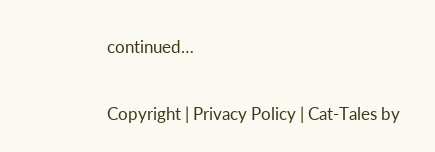continued…


Copyright | Privacy Policy | Cat-Tales by